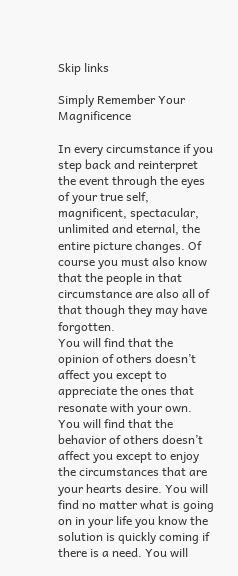Skip links

Simply Remember Your Magnificence

In every circumstance if you step back and reinterpret the event through the eyes of your true self, magnificent, spectacular, unlimited and eternal, the entire picture changes. Of course you must also know that the people in that circumstance are also all of that though they may have forgotten.
You will find that the opinion of others doesn’t affect you except to appreciate the ones that resonate with your own. You will find that the behavior of others doesn’t affect you except to enjoy the circumstances that are your hearts desire. You will find no matter what is going on in your life you know the solution is quickly coming if there is a need. You will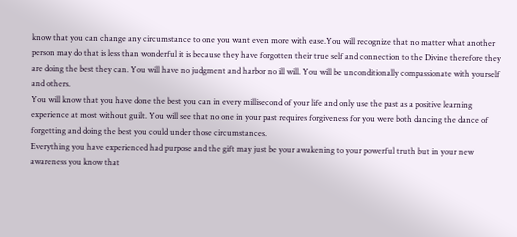know that you can change any circumstance to one you want even more with ease.You will recognize that no matter what another person may do that is less than wonderful it is because they have forgotten their true self and connection to the Divine therefore they are doing the best they can. You will have no judgment and harbor no ill will. You will be unconditionally compassionate with yourself and others.
You will know that you have done the best you can in every millisecond of your life and only use the past as a positive learning experience at most without guilt. You will see that no one in your past requires forgiveness for you were both dancing the dance of forgetting and doing the best you could under those circumstances.
Everything you have experienced had purpose and the gift may just be your awakening to your powerful truth but in your new awareness you know that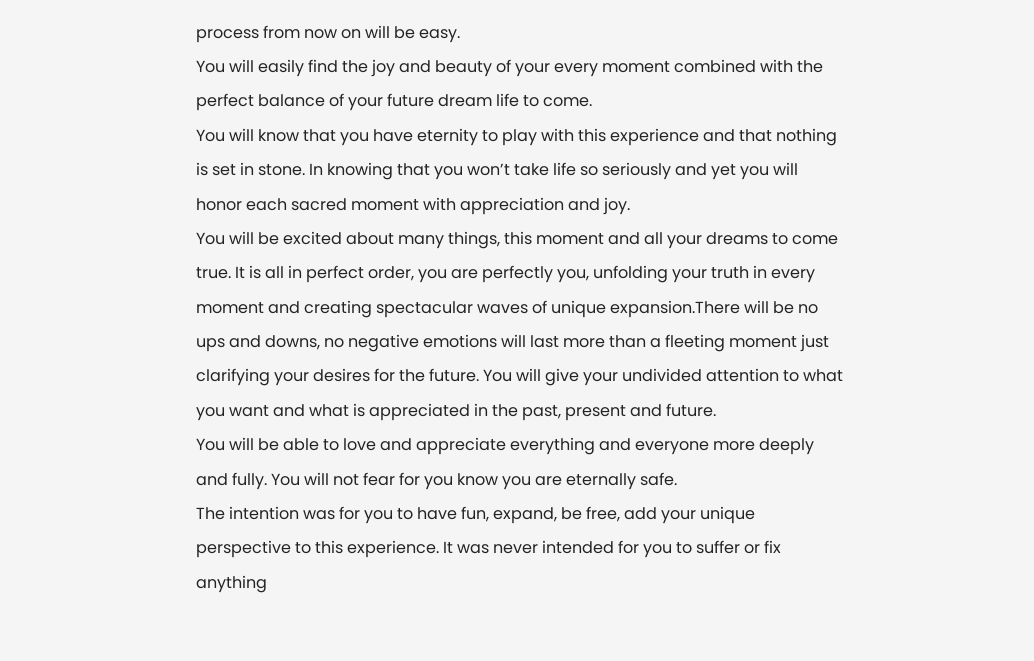process from now on will be easy.
You will easily find the joy and beauty of your every moment combined with the perfect balance of your future dream life to come.
You will know that you have eternity to play with this experience and that nothing is set in stone. In knowing that you won’t take life so seriously and yet you will honor each sacred moment with appreciation and joy.
You will be excited about many things, this moment and all your dreams to come true. It is all in perfect order, you are perfectly you, unfolding your truth in every moment and creating spectacular waves of unique expansion.There will be no ups and downs, no negative emotions will last more than a fleeting moment just clarifying your desires for the future. You will give your undivided attention to what you want and what is appreciated in the past, present and future.
You will be able to love and appreciate everything and everyone more deeply and fully. You will not fear for you know you are eternally safe.
The intention was for you to have fun, expand, be free, add your unique perspective to this experience. It was never intended for you to suffer or fix anything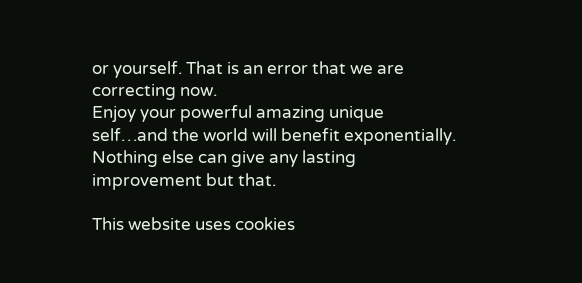or yourself. That is an error that we are correcting now.
Enjoy your powerful amazing unique self…and the world will benefit exponentially. Nothing else can give any lasting improvement but that.

This website uses cookies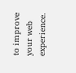to improve your web experience.